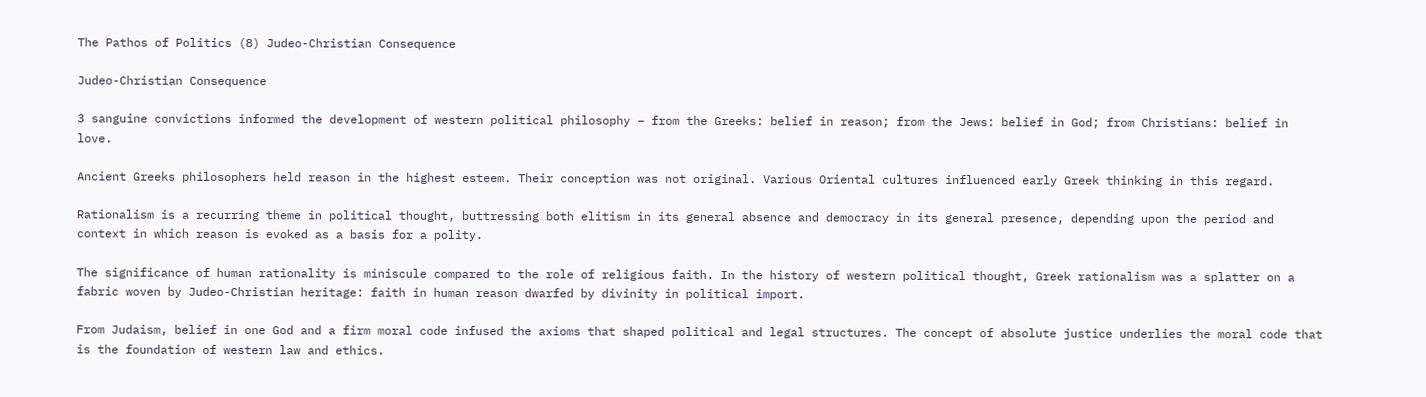The Pathos of Politics (8) Judeo-Christian Consequence

Judeo-Christian Consequence

3 sanguine convictions informed the development of western political philosophy – from the Greeks: belief in reason; from the Jews: belief in God; from Christians: belief in love.

Ancient Greeks philosophers held reason in the highest esteem. Their conception was not original. Various Oriental cultures influenced early Greek thinking in this regard.

Rationalism is a recurring theme in political thought, buttressing both elitism in its general absence and democracy in its general presence, depending upon the period and context in which reason is evoked as a basis for a polity.

The significance of human rationality is miniscule compared to the role of religious faith. In the history of western political thought, Greek rationalism was a splatter on a fabric woven by Judeo-Christian heritage: faith in human reason dwarfed by divinity in political import.

From Judaism, belief in one God and a firm moral code infused the axioms that shaped political and legal structures. The concept of absolute justice underlies the moral code that is the foundation of western law and ethics.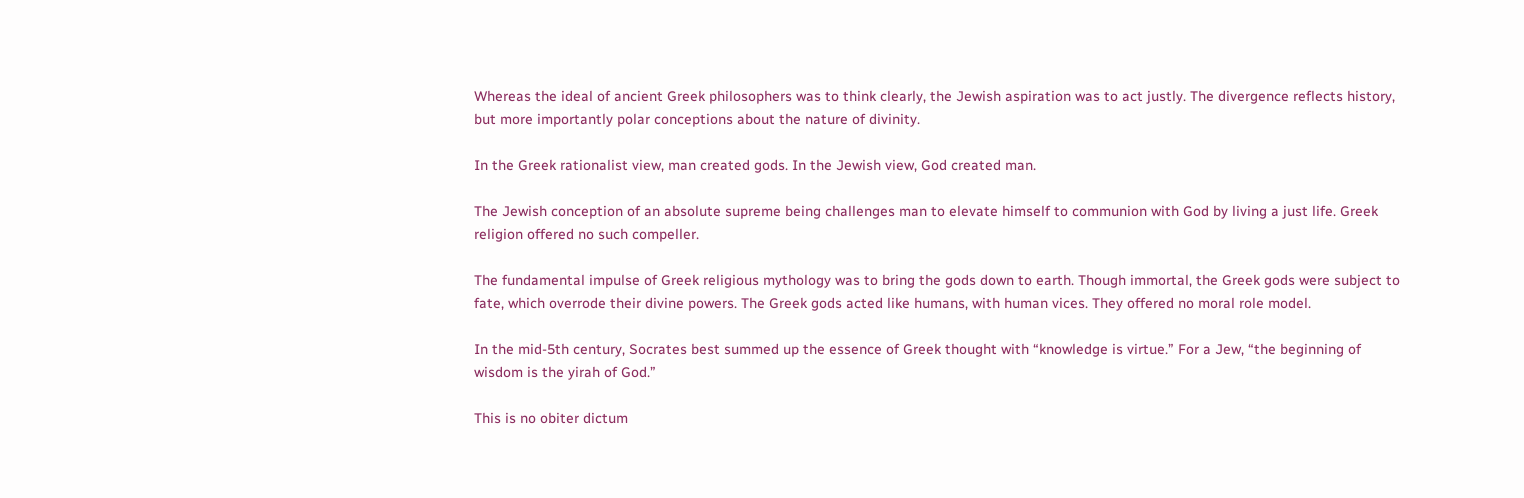Whereas the ideal of ancient Greek philosophers was to think clearly, the Jewish aspiration was to act justly. The divergence reflects history, but more importantly polar conceptions about the nature of divinity.

In the Greek rationalist view, man created gods. In the Jewish view, God created man.

The Jewish conception of an absolute supreme being challenges man to elevate himself to communion with God by living a just life. Greek religion offered no such compeller.

The fundamental impulse of Greek religious mythology was to bring the gods down to earth. Though immortal, the Greek gods were subject to fate, which overrode their divine powers. The Greek gods acted like humans, with human vices. They offered no moral role model.

In the mid-5th century, Socrates best summed up the essence of Greek thought with “knowledge is virtue.” For a Jew, “the beginning of wisdom is the yirah of God.”

This is no obiter dictum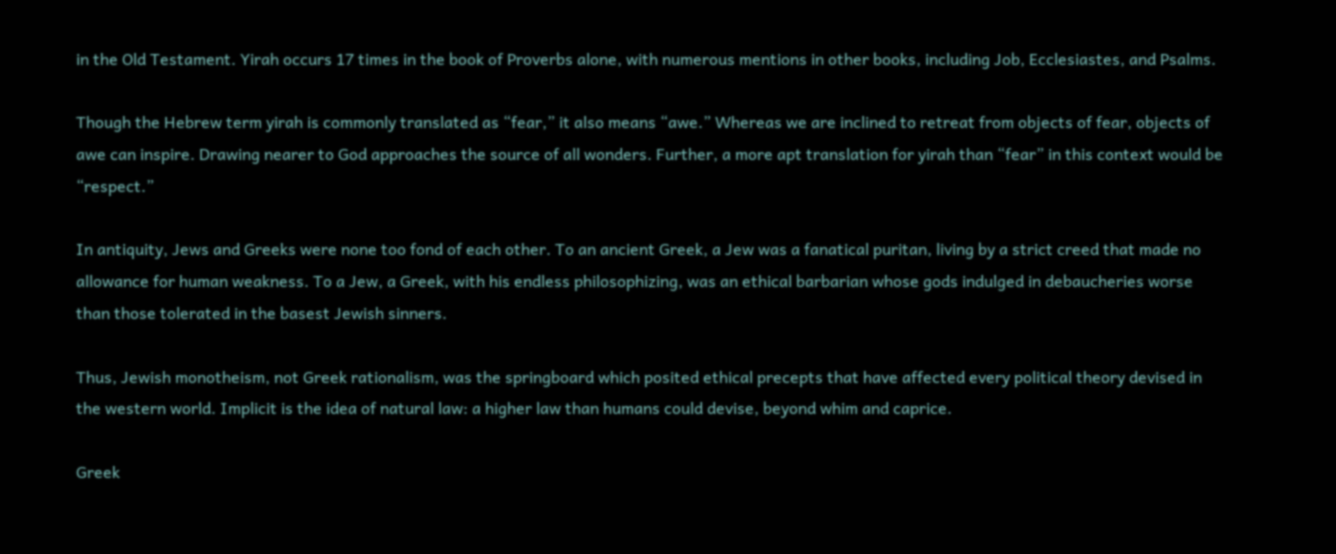in the Old Testament. Yirah occurs 17 times in the book of Proverbs alone, with numerous mentions in other books, including Job, Ecclesiastes, and Psalms.

Though the Hebrew term yirah is commonly translated as “fear,” it also means “awe.” Whereas we are inclined to retreat from objects of fear, objects of awe can inspire. Drawing nearer to God approaches the source of all wonders. Further, a more apt translation for yirah than “fear” in this context would be “respect.”

In antiquity, Jews and Greeks were none too fond of each other. To an ancient Greek, a Jew was a fanatical puritan, living by a strict creed that made no allowance for human weakness. To a Jew, a Greek, with his endless philosophizing, was an ethical barbarian whose gods indulged in debaucheries worse than those tolerated in the basest Jewish sinners.

Thus, Jewish monotheism, not Greek rationalism, was the springboard which posited ethical precepts that have affected every political theory devised in the western world. Implicit is the idea of natural law: a higher law than humans could devise, beyond whim and caprice.

Greek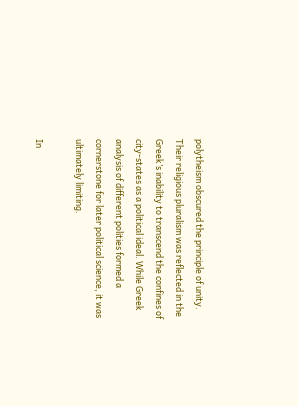polytheism obscured the principle of unity. Their religious pluralism was reflected in the Greek’s inability to transcend the confines of city-states as a political ideal. While Greek analysis of different polities formed a cornerstone for later political science, it was ultimately limiting.

In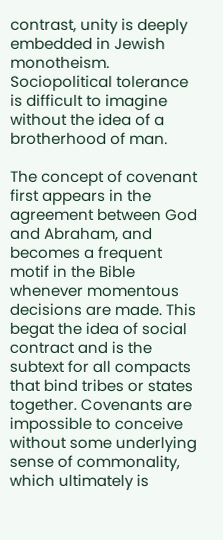contrast, unity is deeply embedded in Jewish monotheism. Sociopolitical tolerance is difficult to imagine without the idea of a brotherhood of man.

The concept of covenant first appears in the agreement between God and Abraham, and becomes a frequent motif in the Bible whenever momentous decisions are made. This begat the idea of social contract and is the subtext for all compacts that bind tribes or states together. Covenants are impossible to conceive without some underlying sense of commonality, which ultimately is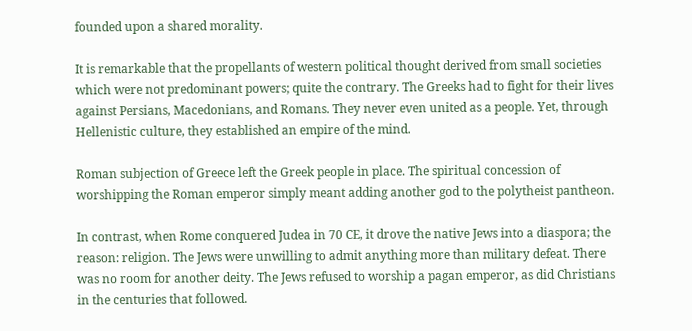founded upon a shared morality.

It is remarkable that the propellants of western political thought derived from small societies which were not predominant powers; quite the contrary. The Greeks had to fight for their lives against Persians, Macedonians, and Romans. They never even united as a people. Yet, through Hellenistic culture, they established an empire of the mind.

Roman subjection of Greece left the Greek people in place. The spiritual concession of worshipping the Roman emperor simply meant adding another god to the polytheist pantheon.

In contrast, when Rome conquered Judea in 70 CE, it drove the native Jews into a diaspora; the reason: religion. The Jews were unwilling to admit anything more than military defeat. There was no room for another deity. The Jews refused to worship a pagan emperor, as did Christians in the centuries that followed.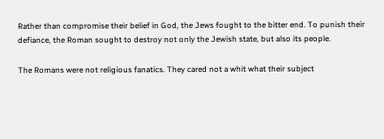Rather than compromise their belief in God, the Jews fought to the bitter end. To punish their defiance, the Roman sought to destroy not only the Jewish state, but also its people.

The Romans were not religious fanatics. They cared not a whit what their subject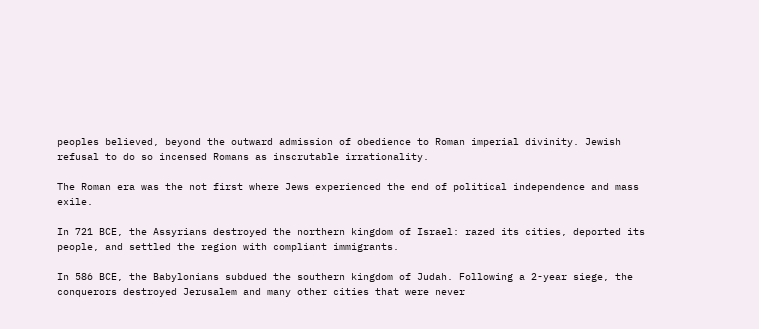peoples believed, beyond the outward admission of obedience to Roman imperial divinity. Jewish refusal to do so incensed Romans as inscrutable irrationality.

The Roman era was the not first where Jews experienced the end of political independence and mass exile.

In 721 BCE, the Assyrians destroyed the northern kingdom of Israel: razed its cities, deported its people, and settled the region with compliant immigrants.

In 586 BCE, the Babylonians subdued the southern kingdom of Judah. Following a 2-year siege, the conquerors destroyed Jerusalem and many other cities that were never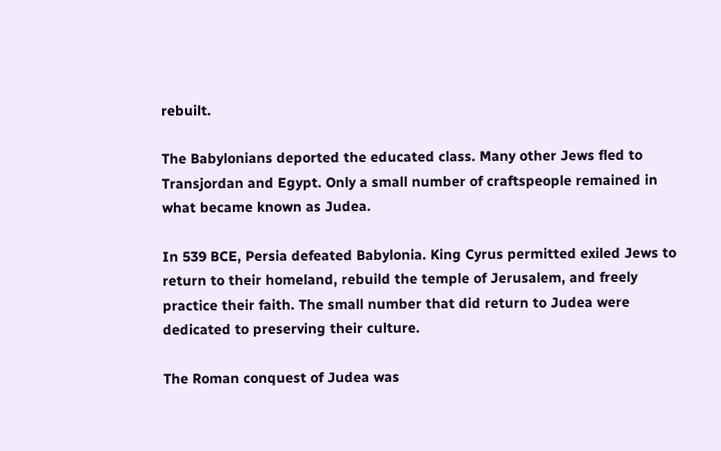rebuilt.

The Babylonians deported the educated class. Many other Jews fled to Transjordan and Egypt. Only a small number of craftspeople remained in what became known as Judea.

In 539 BCE, Persia defeated Babylonia. King Cyrus permitted exiled Jews to return to their homeland, rebuild the temple of Jerusalem, and freely practice their faith. The small number that did return to Judea were dedicated to preserving their culture.

The Roman conquest of Judea was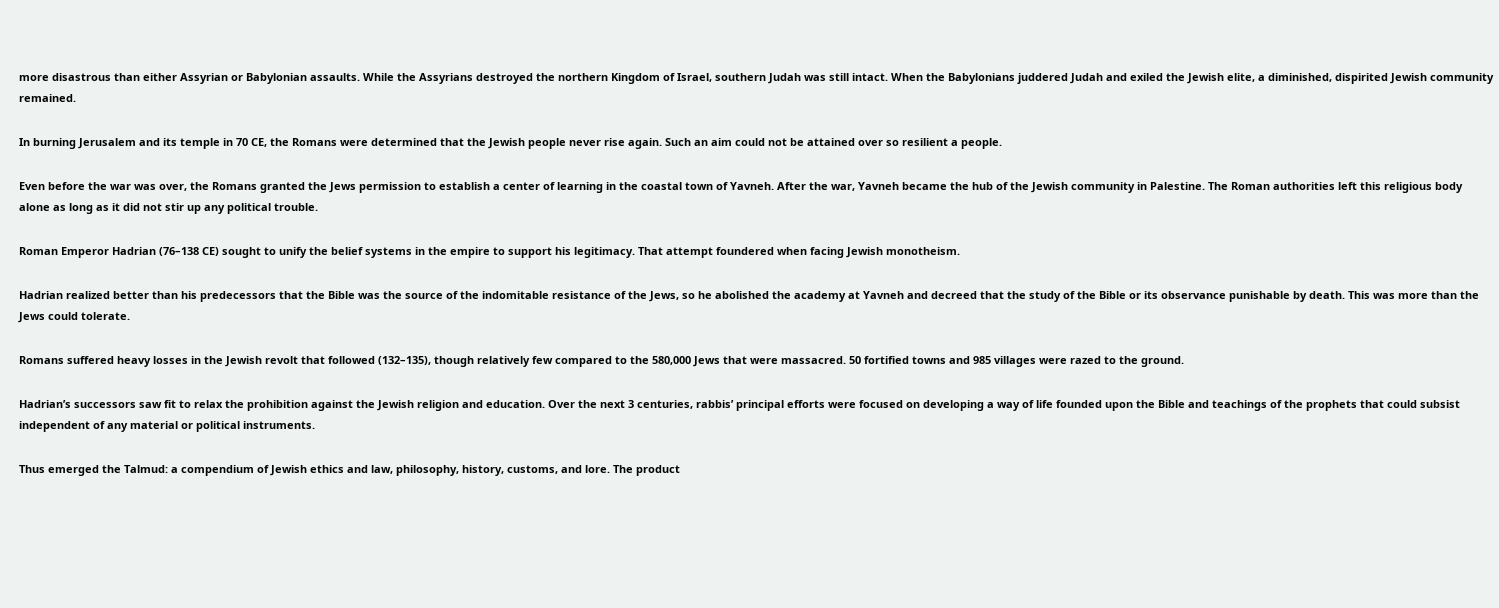more disastrous than either Assyrian or Babylonian assaults. While the Assyrians destroyed the northern Kingdom of Israel, southern Judah was still intact. When the Babylonians juddered Judah and exiled the Jewish elite, a diminished, dispirited Jewish community remained.

In burning Jerusalem and its temple in 70 CE, the Romans were determined that the Jewish people never rise again. Such an aim could not be attained over so resilient a people.

Even before the war was over, the Romans granted the Jews permission to establish a center of learning in the coastal town of Yavneh. After the war, Yavneh became the hub of the Jewish community in Palestine. The Roman authorities left this religious body alone as long as it did not stir up any political trouble.

Roman Emperor Hadrian (76–138 CE) sought to unify the belief systems in the empire to support his legitimacy. That attempt foundered when facing Jewish monotheism.

Hadrian realized better than his predecessors that the Bible was the source of the indomitable resistance of the Jews, so he abolished the academy at Yavneh and decreed that the study of the Bible or its observance punishable by death. This was more than the Jews could tolerate.

Romans suffered heavy losses in the Jewish revolt that followed (132–135), though relatively few compared to the 580,000 Jews that were massacred. 50 fortified towns and 985 villages were razed to the ground.

Hadrian’s successors saw fit to relax the prohibition against the Jewish religion and education. Over the next 3 centuries, rabbis’ principal efforts were focused on developing a way of life founded upon the Bible and teachings of the prophets that could subsist independent of any material or political instruments.

Thus emerged the Talmud: a compendium of Jewish ethics and law, philosophy, history, customs, and lore. The product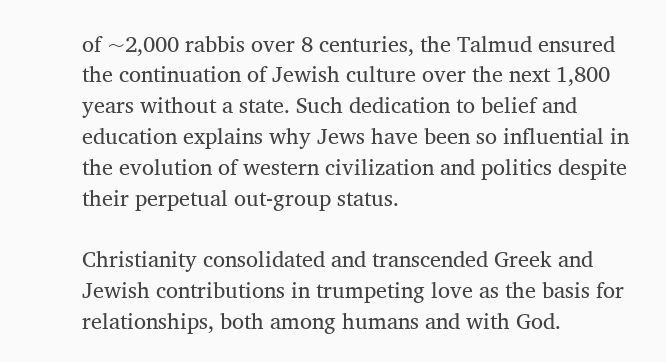of ~2,000 rabbis over 8 centuries, the Talmud ensured the continuation of Jewish culture over the next 1,800 years without a state. Such dedication to belief and education explains why Jews have been so influential in the evolution of western civilization and politics despite their perpetual out-group status.

Christianity consolidated and transcended Greek and Jewish contributions in trumpeting love as the basis for relationships, both among humans and with God.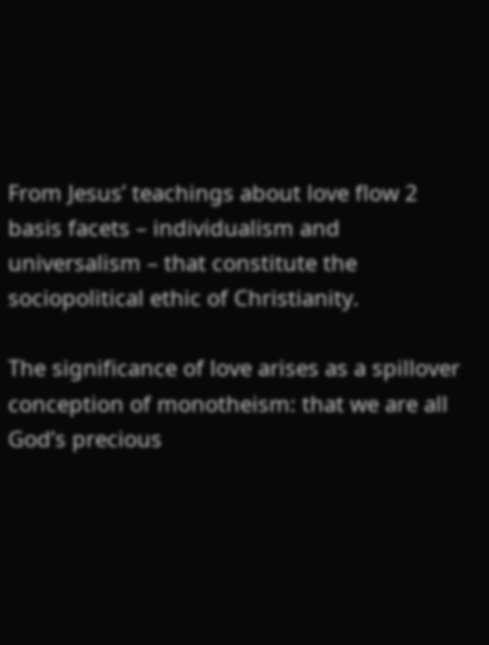From Jesus’ teachings about love flow 2 basis facets – individualism and universalism – that constitute the sociopolitical ethic of Christianity.

The significance of love arises as a spillover conception of monotheism: that we are all God’s precious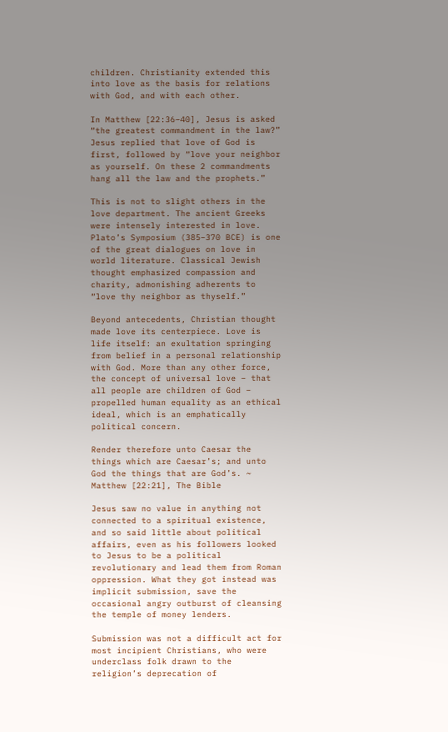children. Christianity extended this into love as the basis for relations with God, and with each other.

In Matthew [22:36–40], Jesus is asked “the greatest commandment in the law?” Jesus replied that love of God is first, followed by “love your neighbor as yourself. On these 2 commandments hang all the law and the prophets.”

This is not to slight others in the love department. The ancient Greeks were intensely interested in love. Plato’s Symposium (385–370 BCE) is one of the great dialogues on love in world literature. Classical Jewish thought emphasized compassion and charity, admonishing adherents to “love thy neighbor as thyself.”

Beyond antecedents, Christian thought made love its centerpiece. Love is life itself: an exultation springing from belief in a personal relationship with God. More than any other force, the concept of universal love – that all people are children of God – propelled human equality as an ethical ideal, which is an emphatically political concern.

Render therefore unto Caesar the things which are Caesar’s; and unto God the things that are God’s. ~ Matthew [22:21], The Bible

Jesus saw no value in anything not connected to a spiritual existence, and so said little about political affairs, even as his followers looked to Jesus to be a political revolutionary and lead them from Roman oppression. What they got instead was implicit submission, save the occasional angry outburst of cleansing the temple of money lenders.

Submission was not a difficult act for most incipient Christians, who were underclass folk drawn to the religion’s deprecation of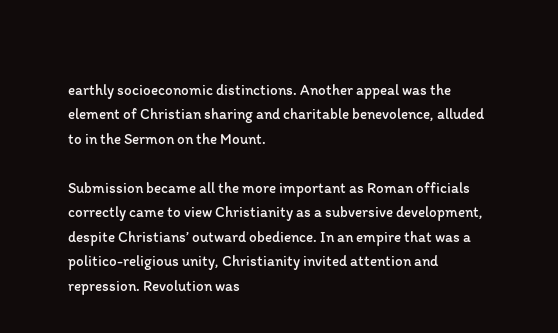earthly socioeconomic distinctions. Another appeal was the element of Christian sharing and charitable benevolence, alluded to in the Sermon on the Mount.

Submission became all the more important as Roman officials correctly came to view Christianity as a subversive development, despite Christians’ outward obedience. In an empire that was a politico-religious unity, Christianity invited attention and repression. Revolution was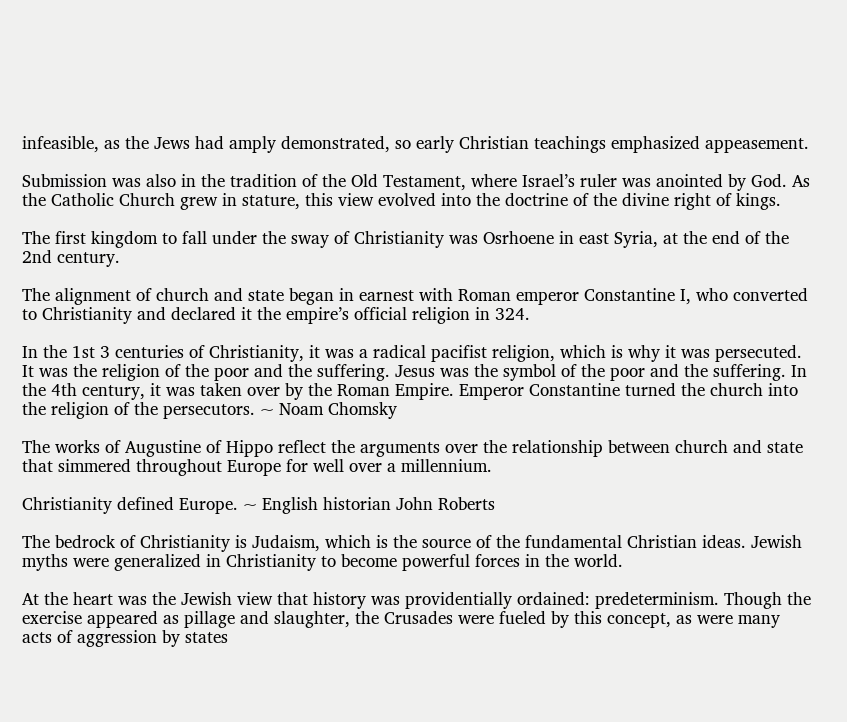infeasible, as the Jews had amply demonstrated, so early Christian teachings emphasized appeasement.

Submission was also in the tradition of the Old Testament, where Israel’s ruler was anointed by God. As the Catholic Church grew in stature, this view evolved into the doctrine of the divine right of kings.

The first kingdom to fall under the sway of Christianity was Osrhoene in east Syria, at the end of the 2nd century.

The alignment of church and state began in earnest with Roman emperor Constantine I, who converted to Christianity and declared it the empire’s official religion in 324.

In the 1st 3 centuries of Christianity, it was a radical pacifist religion, which is why it was persecuted. It was the religion of the poor and the suffering. Jesus was the symbol of the poor and the suffering. In the 4th century, it was taken over by the Roman Empire. Emperor Constantine turned the church into the religion of the persecutors. ~ Noam Chomsky

The works of Augustine of Hippo reflect the arguments over the relationship between church and state that simmered throughout Europe for well over a millennium.

Christianity defined Europe. ~ English historian John Roberts

The bedrock of Christianity is Judaism, which is the source of the fundamental Christian ideas. Jewish myths were generalized in Christianity to become powerful forces in the world.

At the heart was the Jewish view that history was providentially ordained: predeterminism. Though the exercise appeared as pillage and slaughter, the Crusades were fueled by this concept, as were many acts of aggression by states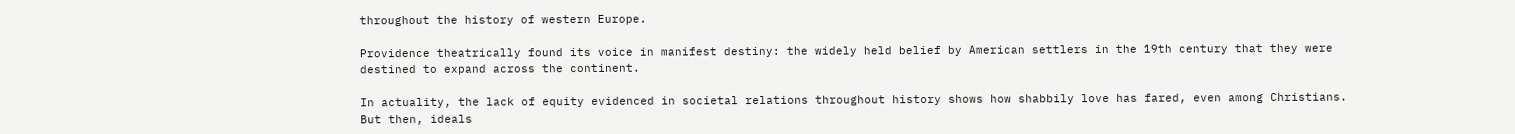throughout the history of western Europe.

Providence theatrically found its voice in manifest destiny: the widely held belief by American settlers in the 19th century that they were destined to expand across the continent.

In actuality, the lack of equity evidenced in societal relations throughout history shows how shabbily love has fared, even among Christians. But then, ideals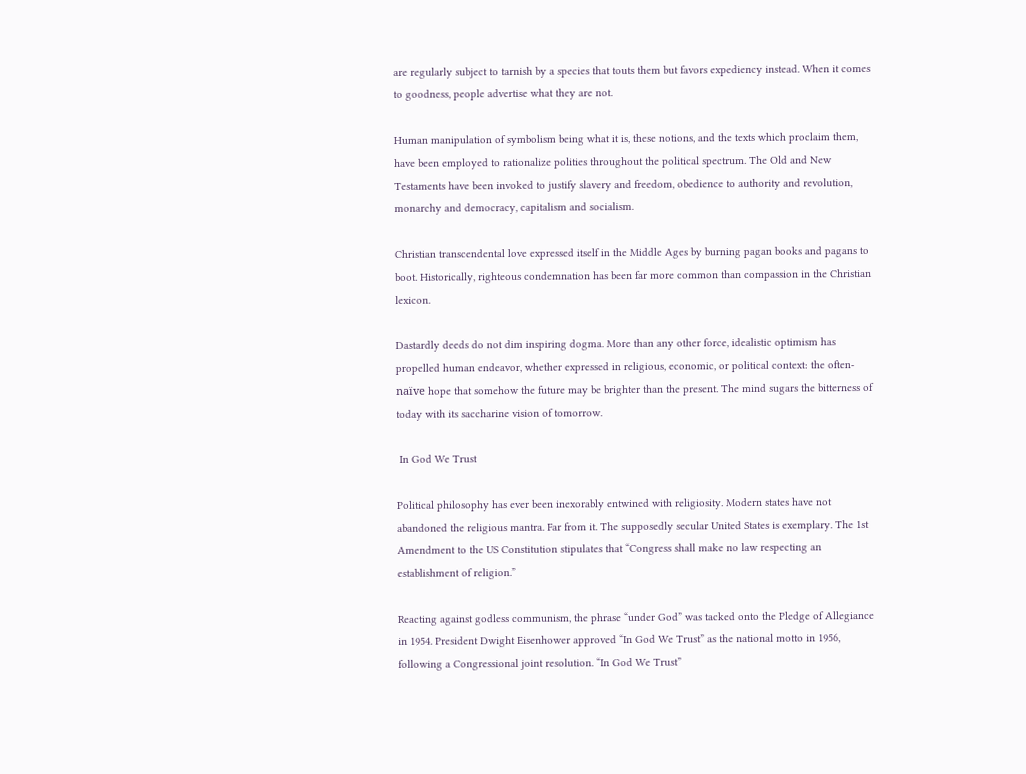are regularly subject to tarnish by a species that touts them but favors expediency instead. When it comes to goodness, people advertise what they are not.

Human manipulation of symbolism being what it is, these notions, and the texts which proclaim them, have been employed to rationalize polities throughout the political spectrum. The Old and New Testaments have been invoked to justify slavery and freedom, obedience to authority and revolution, monarchy and democracy, capitalism and socialism.

Christian transcendental love expressed itself in the Middle Ages by burning pagan books and pagans to boot. Historically, righteous condemnation has been far more common than compassion in the Christian lexicon.

Dastardly deeds do not dim inspiring dogma. More than any other force, idealistic optimism has propelled human endeavor, whether expressed in religious, economic, or political context: the often-naïve hope that somehow the future may be brighter than the present. The mind sugars the bitterness of today with its saccharine vision of tomorrow.

 In God We Trust

Political philosophy has ever been inexorably entwined with religiosity. Modern states have not abandoned the religious mantra. Far from it. The supposedly secular United States is exemplary. The 1st Amendment to the US Constitution stipulates that “Congress shall make no law respecting an establishment of religion.”

Reacting against godless communism, the phrase “under God” was tacked onto the Pledge of Allegiance in 1954. President Dwight Eisenhower approved “In God We Trust” as the national motto in 1956, following a Congressional joint resolution. “In God We Trust”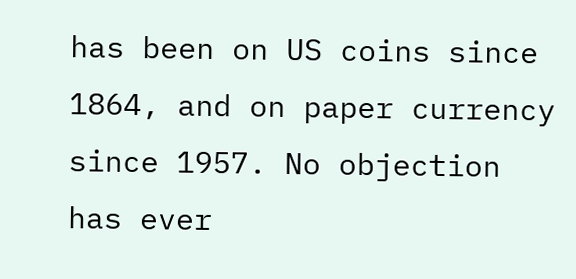has been on US coins since 1864, and on paper currency since 1957. No objection has ever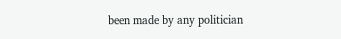been made by any politician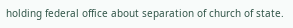holding federal office about separation of church of state.